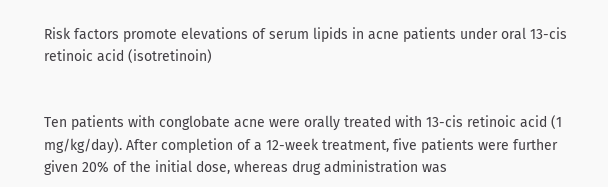Risk factors promote elevations of serum lipids in acne patients under oral 13-cis retinoic acid (isotretinoin)


Ten patients with conglobate acne were orally treated with 13-cis retinoic acid (1 mg/kg/day). After completion of a 12-week treatment, five patients were further given 20% of the initial dose, whereas drug administration was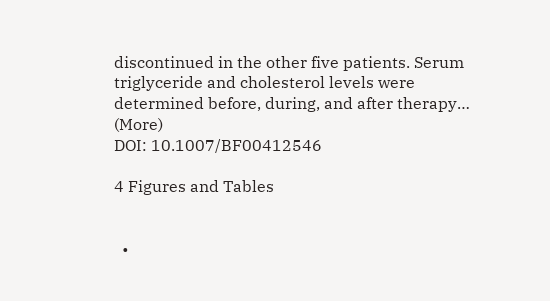discontinued in the other five patients. Serum triglyceride and cholesterol levels were determined before, during, and after therapy… (More)
DOI: 10.1007/BF00412546

4 Figures and Tables


  •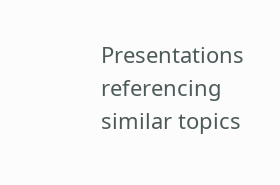Presentations referencing similar topics